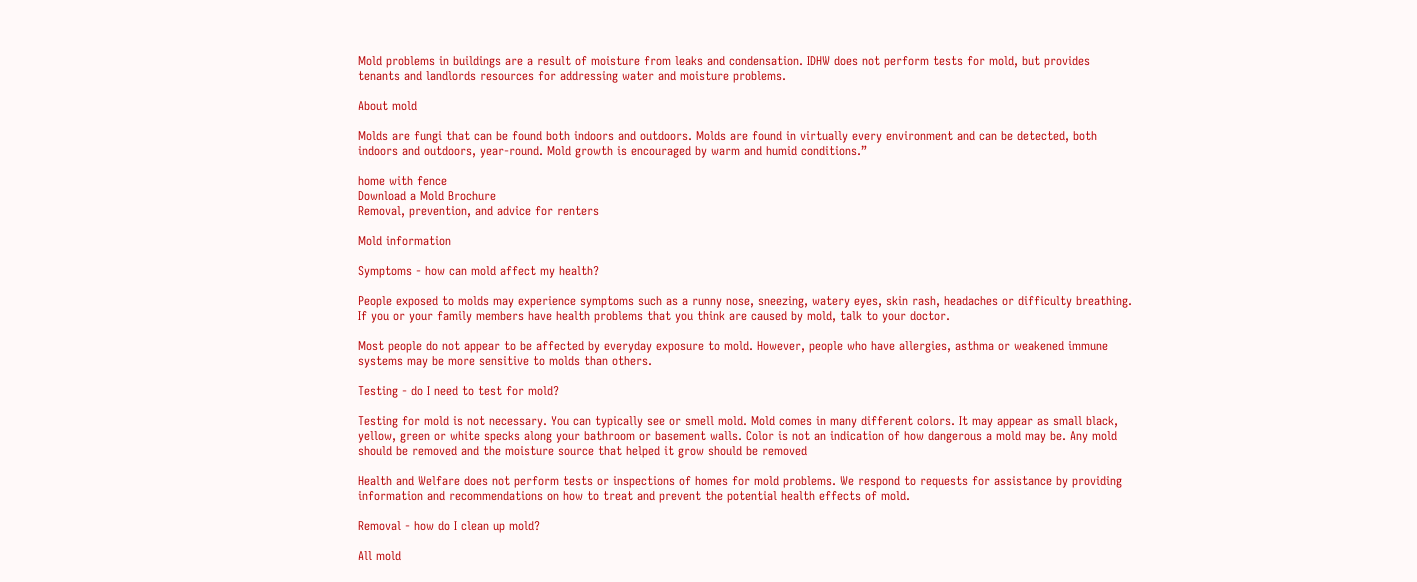Mold problems in buildings are a result of moisture from leaks and condensation. IDHW does not perform tests for mold, but provides tenants and landlords resources for addressing water and moisture problems.

About mold

Molds are fungi that can be found both indoors and outdoors. Molds are found in virtually every environment and can be detected, both indoors and outdoors, year-round. Mold growth is encouraged by warm and humid conditions.”

home with fence
Download a Mold Brochure
Removal, prevention, and advice for renters

Mold information

Symptoms - how can mold affect my health?

People exposed to molds may experience symptoms such as a runny nose, sneezing, watery eyes, skin rash, headaches or difficulty breathing. If you or your family members have health problems that you think are caused by mold, talk to your doctor.

Most people do not appear to be affected by everyday exposure to mold. However, people who have allergies, asthma or weakened immune systems may be more sensitive to molds than others.

Testing - do I need to test for mold?

Testing for mold is not necessary. You can typically see or smell mold. Mold comes in many different colors. It may appear as small black, yellow, green or white specks along your bathroom or basement walls. Color is not an indication of how dangerous a mold may be. Any mold should be removed and the moisture source that helped it grow should be removed

Health and Welfare does not perform tests or inspections of homes for mold problems. We respond to requests for assistance by providing information and recommendations on how to treat and prevent the potential health effects of mold.

Removal - how do I clean up mold?

All mold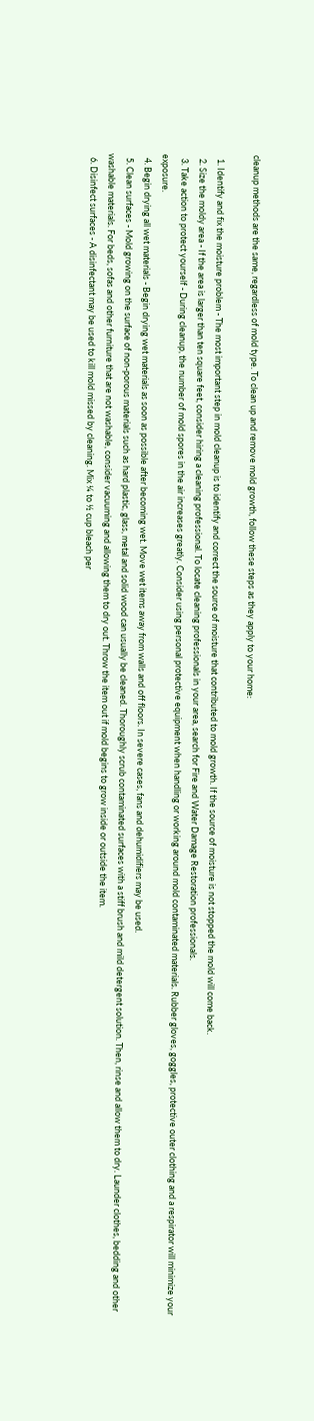cleanup methods are the same, regardless of mold type. To clean up and remove mold growth, follow these steps as they apply to your home:

  1. Identify and fix the moisture problem - The most important step in mold cleanup is to identify and correct the source of moisture that contributed to mold growth. If the source of moisture is not stopped the mold will come back.
  2. Size the moldy area - If the area is larger than ten square feet, consider hiring a cleaning professional. To locate cleaning professionals in your area, search for Fire and Water Damage Restoration professionals.
  3. Take action to protect yourself - During cleanup, the number of mold spores in the air increases greatly. Consider using personal protective equipment when handling or working around mold contaminated materials. Rubber gloves, goggles, protective outer clothing and a respirator will minimize your exposure.
  4. Begin drying all wet materials - Begin drying wet materials as soon as possible after becoming wet. Move wet items away from walls and off floors. In severe cases, fans and dehumidifiers may be used.
  5. Clean surfaces - Mold growing on the surface of non-porous materials such as hard plastic, glass, metal and solid wood can usually be cleaned. Thoroughly scrub contaminated surfaces with a stiff brush and mild detergent solution. Then, rinse and allow them to dry. Launder clothes, bedding and other washable materials. For beds, sofas and other furniture that are not washable, consider vacuuming and allowing them to dry out. Throw the item out if mold begins to grow inside or outside the item.
  6. Disinfect surfaces - A disinfectant may be used to kill mold missed by cleaning. Mix ¼ to ½ cup bleach per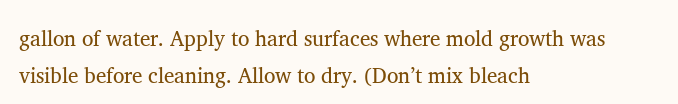gallon of water. Apply to hard surfaces where mold growth was visible before cleaning. Allow to dry. (Don’t mix bleach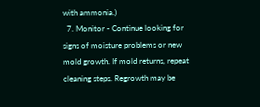with ammonia.)
  7. Monitor - Continue looking for signs of moisture problems or new mold growth. If mold returns, repeat cleaning steps. Regrowth may be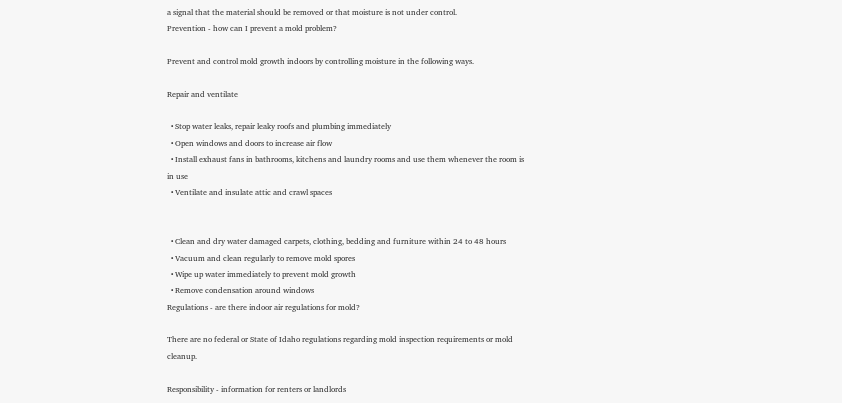a signal that the material should be removed or that moisture is not under control.
Prevention - how can I prevent a mold problem?

Prevent and control mold growth indoors by controlling moisture in the following ways.

Repair and ventilate

  • Stop water leaks, repair leaky roofs and plumbing immediately
  • Open windows and doors to increase air flow
  • Install exhaust fans in bathrooms, kitchens and laundry rooms and use them whenever the room is in use
  • Ventilate and insulate attic and crawl spaces


  • Clean and dry water damaged carpets, clothing, bedding and furniture within 24 to 48 hours
  • Vacuum and clean regularly to remove mold spores
  • Wipe up water immediately to prevent mold growth
  • Remove condensation around windows
Regulations - are there indoor air regulations for mold?

There are no federal or State of Idaho regulations regarding mold inspection requirements or mold cleanup.

Responsibility - information for renters or landlords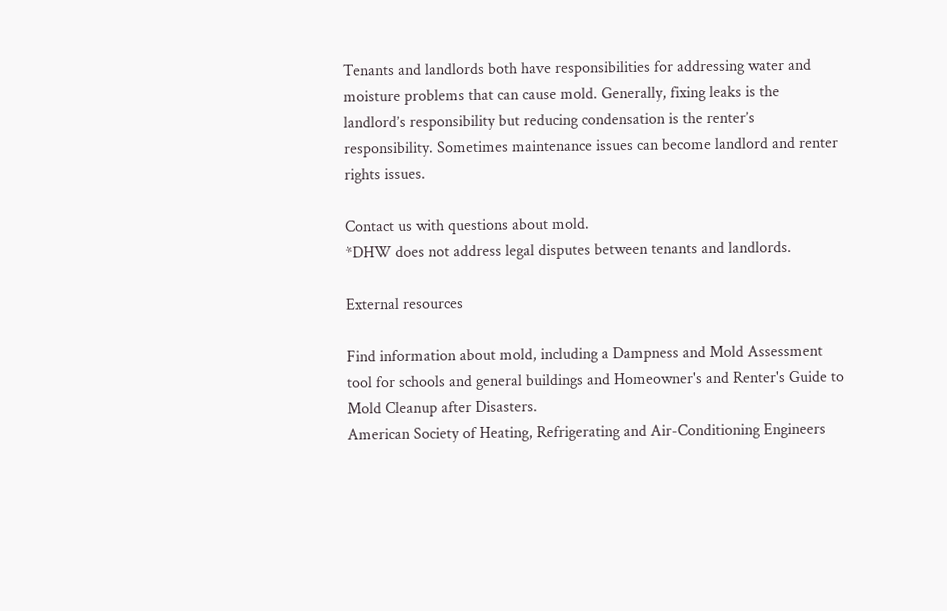Tenants and landlords both have responsibilities for addressing water and moisture problems that can cause mold. Generally, fixing leaks is the landlord’s responsibility but reducing condensation is the renter’s responsibility. Sometimes maintenance issues can become landlord and renter rights issues.

Contact us with questions about mold.
*DHW does not address legal disputes between tenants and landlords.

External resources

Find information about mold, including a Dampness and Mold Assessment tool for schools and general buildings and Homeowner's and Renter's Guide to Mold Cleanup after Disasters.
American Society of Heating, Refrigerating and Air-Conditioning Engineers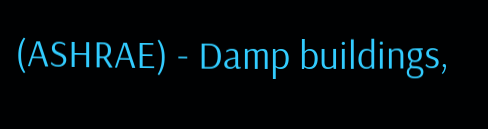(ASHRAE) - Damp buildings,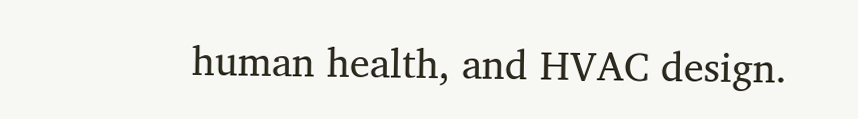human health, and HVAC design.